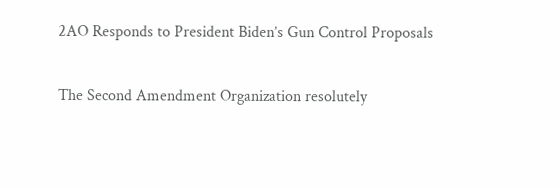2AO Responds to President Biden’s Gun Control Proposals

The Second Amendment Organization resolutely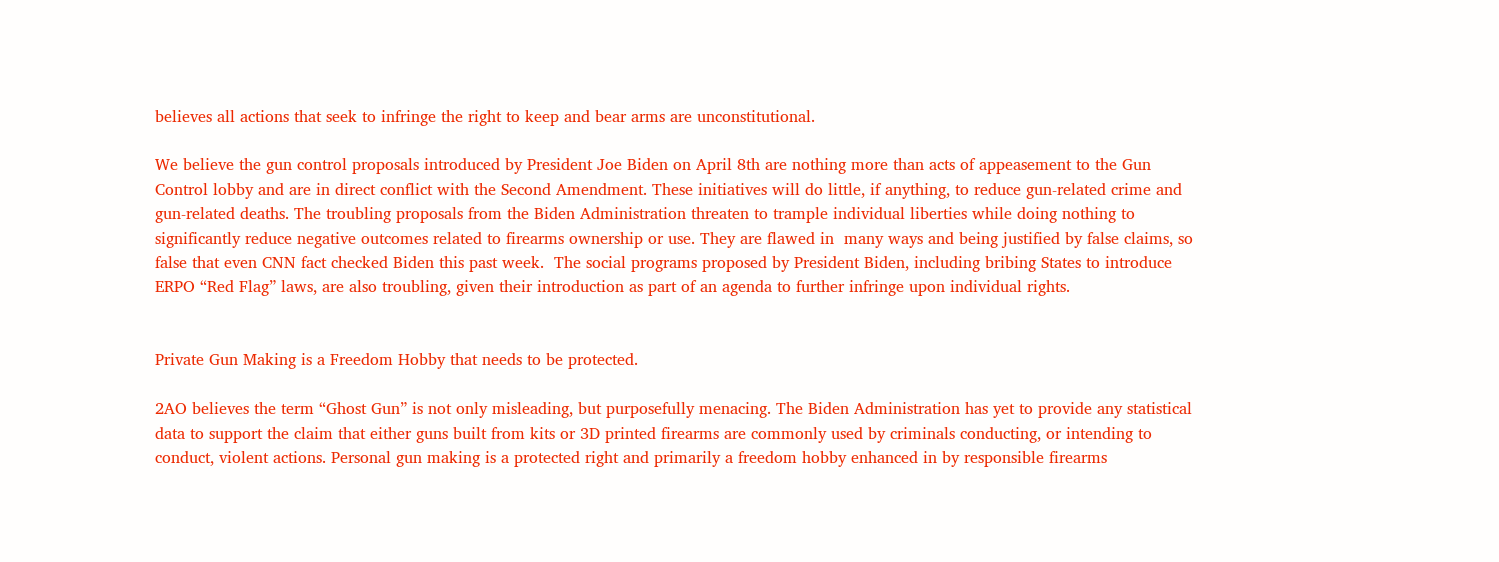believes all actions that seek to infringe the right to keep and bear arms are unconstitutional.

We believe the gun control proposals introduced by President Joe Biden on April 8th are nothing more than acts of appeasement to the Gun Control lobby and are in direct conflict with the Second Amendment. These initiatives will do little, if anything, to reduce gun-related crime and gun-related deaths. The troubling proposals from the Biden Administration threaten to trample individual liberties while doing nothing to significantly reduce negative outcomes related to firearms ownership or use. They are flawed in  many ways and being justified by false claims, so false that even CNN fact checked Biden this past week.  The social programs proposed by President Biden, including bribing States to introduce ERPO “Red Flag” laws, are also troubling, given their introduction as part of an agenda to further infringe upon individual rights.


Private Gun Making is a Freedom Hobby that needs to be protected.

2AO believes the term “Ghost Gun” is not only misleading, but purposefully menacing. The Biden Administration has yet to provide any statistical data to support the claim that either guns built from kits or 3D printed firearms are commonly used by criminals conducting, or intending to conduct, violent actions. Personal gun making is a protected right and primarily a freedom hobby enhanced in by responsible firearms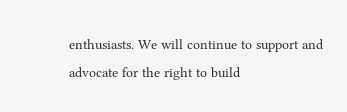enthusiasts. We will continue to support and advocate for the right to build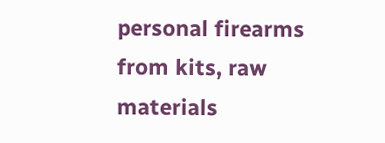personal firearms from kits, raw materials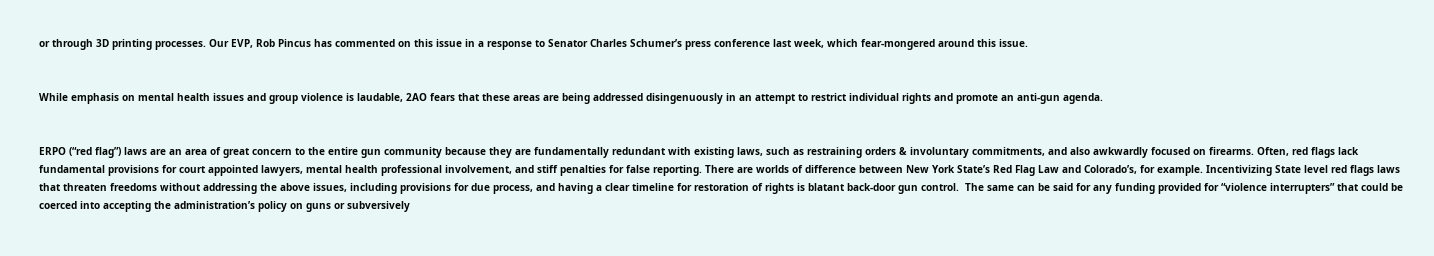or through 3D printing processes. Our EVP, Rob Pincus has commented on this issue in a response to Senator Charles Schumer’s press conference last week, which fear-mongered around this issue.


While emphasis on mental health issues and group violence is laudable, 2AO fears that these areas are being addressed disingenuously in an attempt to restrict individual rights and promote an anti-gun agenda.


ERPO (“red flag”) laws are an area of great concern to the entire gun community because they are fundamentally redundant with existing laws, such as restraining orders & involuntary commitments, and also awkwardly focused on firearms. Often, red flags lack fundamental provisions for court appointed lawyers, mental health professional involvement, and stiff penalties for false reporting. There are worlds of difference between New York State’s Red Flag Law and Colorado’s, for example. Incentivizing State level red flags laws that threaten freedoms without addressing the above issues, including provisions for due process, and having a clear timeline for restoration of rights is blatant back-door gun control.  The same can be said for any funding provided for “violence interrupters” that could be coerced into accepting the administration’s policy on guns or subversively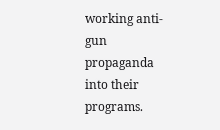working anti-gun propaganda into their programs.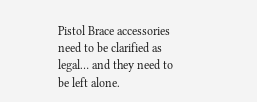Pistol Brace accessories need to be clarified as legal… and they need to be left alone.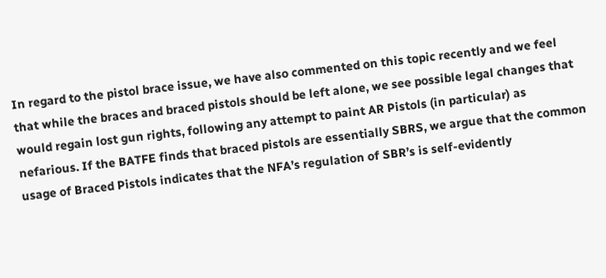In regard to the pistol brace issue, we have also commented on this topic recently and we feel that while the braces and braced pistols should be left alone, we see possible legal changes that would regain lost gun rights, following any attempt to paint AR Pistols (in particular) as nefarious. If the BATFE finds that braced pistols are essentially SBRS, we argue that the common usage of Braced Pistols indicates that the NFA’s regulation of SBR’s is self-evidently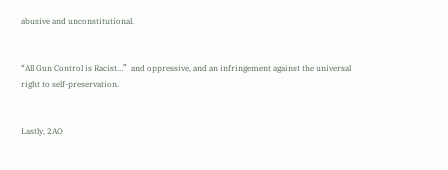abusive and unconstitutional.


“All Gun Control is Racist…”  and oppressive, and an infringement against the universal right to self-preservation.


Lastly, 2AO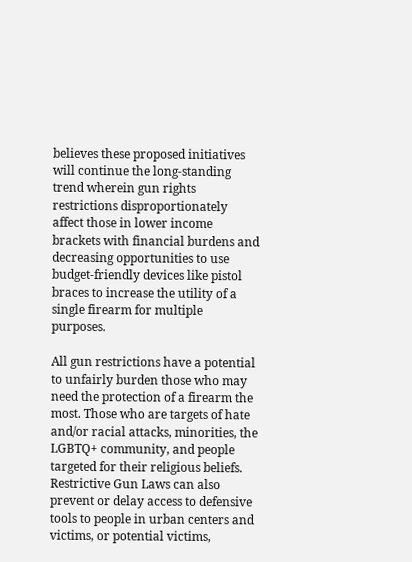believes these proposed initiatives will continue the long-standing trend wherein gun rights restrictions disproportionately affect those in lower income brackets with financial burdens and decreasing opportunities to use budget-friendly devices like pistol braces to increase the utility of a single firearm for multiple purposes.

All gun restrictions have a potential to unfairly burden those who may need the protection of a firearm the most. Those who are targets of hate and/or racial attacks, minorities, the LGBTQ+ community, and people targeted for their religious beliefs. Restrictive Gun Laws can also prevent or delay access to defensive tools to people in urban centers and victims, or potential victims,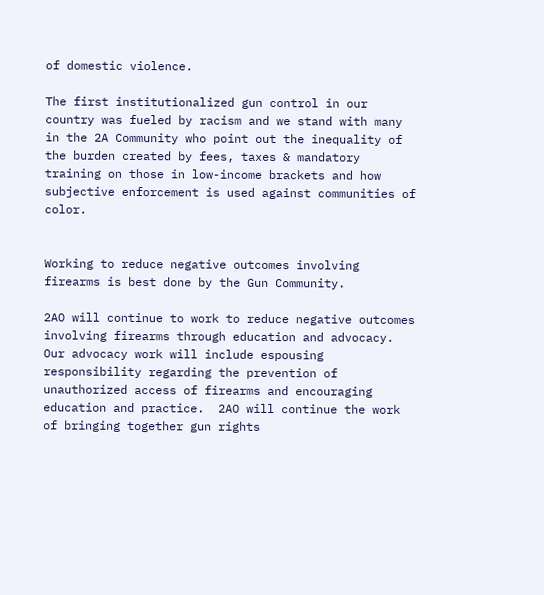of domestic violence.

The first institutionalized gun control in our country was fueled by racism and we stand with many in the 2A Community who point out the inequality of the burden created by fees, taxes & mandatory training on those in low-income brackets and how subjective enforcement is used against communities of color.


Working to reduce negative outcomes involving firearms is best done by the Gun Community.

2AO will continue to work to reduce negative outcomes involving firearms through education and advocacy. Our advocacy work will include espousing responsibility regarding the prevention of unauthorized access of firearms and encouraging education and practice.  2AO will continue the work of bringing together gun rights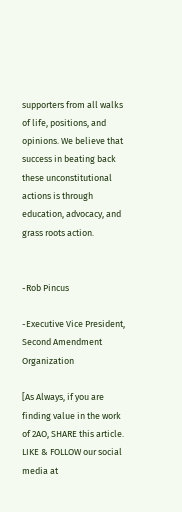supporters from all walks of life, positions, and opinions. We believe that success in beating back these unconstitutional actions is through education, advocacy, and grass roots action.


-Rob Pincus

-Executive Vice President, Second Amendment Organization

[As Always, if you are finding value in the work of 2AO, SHARE this article. LIKE & FOLLOW our social media at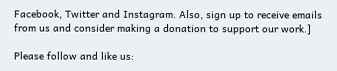Facebook, Twitter and Instagram. Also, sign up to receive emails from us and consider making a donation to support our work.]

Please follow and like us: